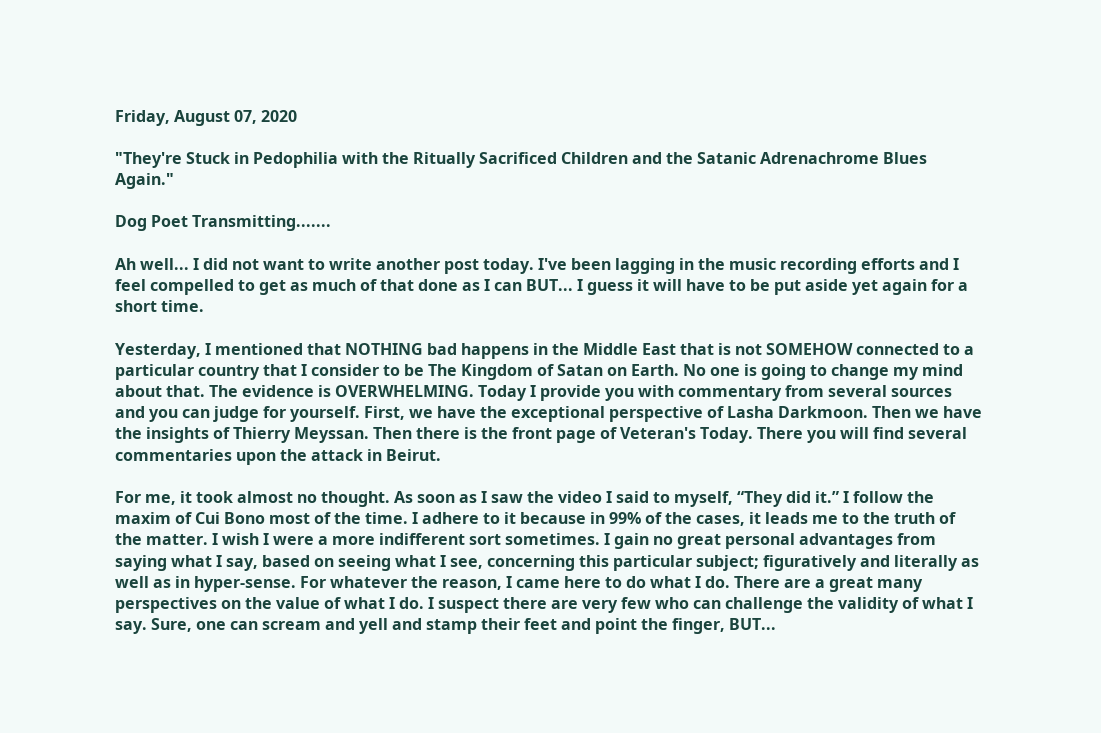Friday, August 07, 2020

"They're Stuck in Pedophilia with the Ritually Sacrificed Children and the Satanic Adrenachrome Blues Again."

Dog Poet Transmitting.......

Ah well... I did not want to write another post today. I've been lagging in the music recording efforts and I feel compelled to get as much of that done as I can BUT... I guess it will have to be put aside yet again for a short time.

Yesterday, I mentioned that NOTHING bad happens in the Middle East that is not SOMEHOW connected to a particular country that I consider to be The Kingdom of Satan on Earth. No one is going to change my mind about that. The evidence is OVERWHELMING. Today I provide you with commentary from several sources and you can judge for yourself. First, we have the exceptional perspective of Lasha Darkmoon. Then we have the insights of Thierry Meyssan. Then there is the front page of Veteran's Today. There you will find several commentaries upon the attack in Beirut.

For me, it took almost no thought. As soon as I saw the video I said to myself, “They did it.” I follow the maxim of Cui Bono most of the time. I adhere to it because in 99% of the cases, it leads me to the truth of the matter. I wish I were a more indifferent sort sometimes. I gain no great personal advantages from saying what I say, based on seeing what I see, concerning this particular subject; figuratively and literally as well as in hyper-sense. For whatever the reason, I came here to do what I do. There are a great many perspectives on the value of what I do. I suspect there are very few who can challenge the validity of what I say. Sure, one can scream and yell and stamp their feet and point the finger, BUT...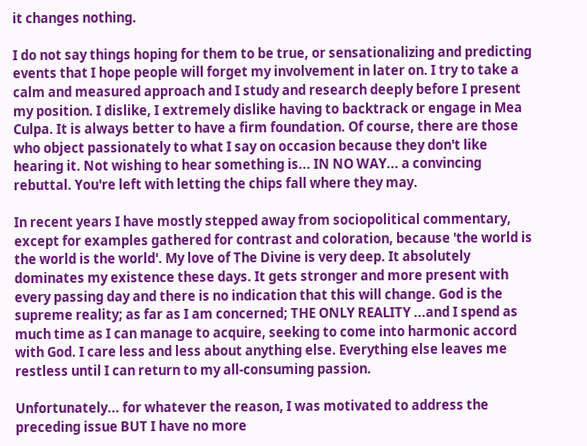it changes nothing.

I do not say things hoping for them to be true, or sensationalizing and predicting events that I hope people will forget my involvement in later on. I try to take a calm and measured approach and I study and research deeply before I present my position. I dislike, I extremely dislike having to backtrack or engage in Mea Culpa. It is always better to have a firm foundation. Of course, there are those who object passionately to what I say on occasion because they don't like hearing it. Not wishing to hear something is... IN NO WAY... a convincing rebuttal. You're left with letting the chips fall where they may.

In recent years I have mostly stepped away from sociopolitical commentary, except for examples gathered for contrast and coloration, because 'the world is the world is the world'. My love of The Divine is very deep. It absolutely dominates my existence these days. It gets stronger and more present with every passing day and there is no indication that this will change. God is the supreme reality; as far as I am concerned; THE ONLY REALITY ...and I spend as much time as I can manage to acquire, seeking to come into harmonic accord with God. I care less and less about anything else. Everything else leaves me restless until I can return to my all-consuming passion.

Unfortunately... for whatever the reason, I was motivated to address the preceding issue BUT I have no more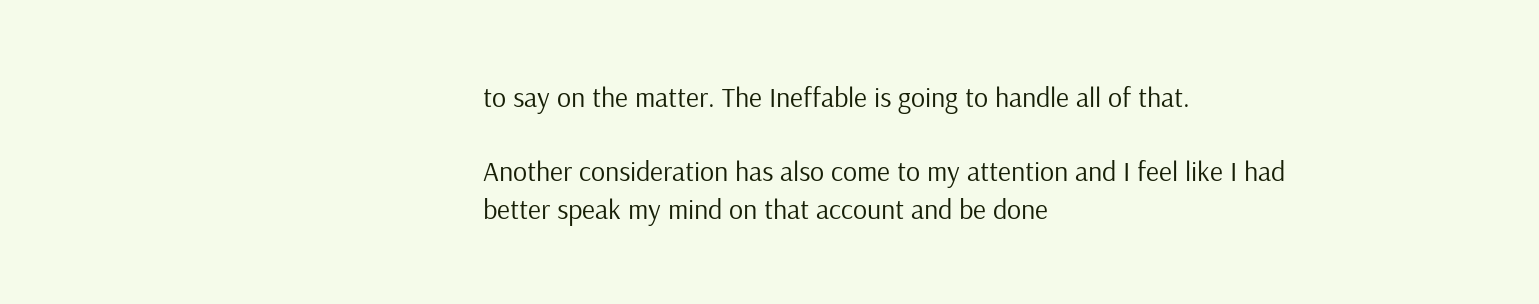to say on the matter. The Ineffable is going to handle all of that.

Another consideration has also come to my attention and I feel like I had better speak my mind on that account and be done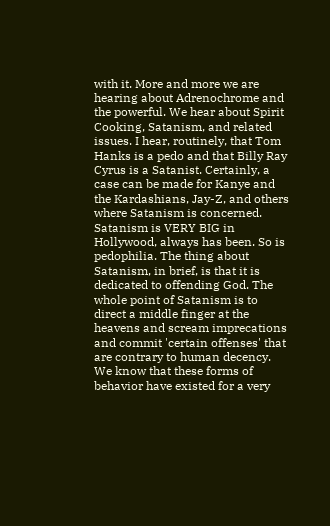with it. More and more we are hearing about Adrenochrome and the powerful. We hear about Spirit Cooking, Satanism, and related issues. I hear, routinely, that Tom Hanks is a pedo and that Billy Ray Cyrus is a Satanist. Certainly, a case can be made for Kanye and the Kardashians, Jay-Z, and others where Satanism is concerned. Satanism is VERY BIG in Hollywood, always has been. So is pedophilia. The thing about Satanism, in brief, is that it is dedicated to offending God. The whole point of Satanism is to direct a middle finger at the heavens and scream imprecations and commit 'certain offenses' that are contrary to human decency. We know that these forms of behavior have existed for a very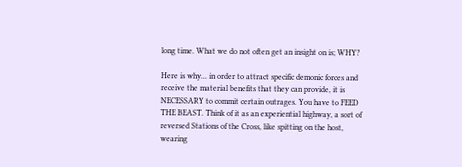long time. What we do not often get an insight on is; WHY?

Here is why... in order to attract specific demonic forces and receive the material benefits that they can provide, it is NECESSARY to commit certain outrages. You have to FEED THE BEAST. Think of it as an experiential highway, a sort of reversed Stations of the Cross, like spitting on the host, wearing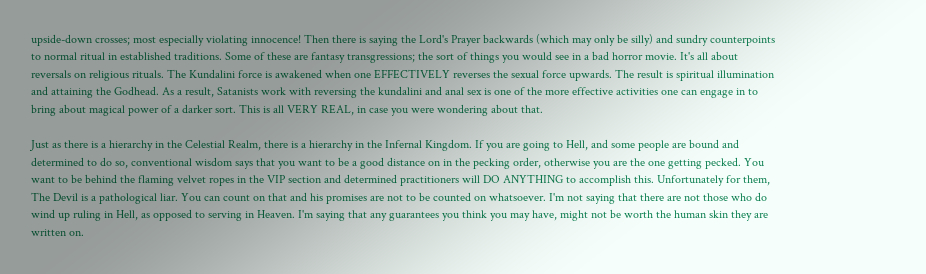upside-down crosses; most especially violating innocence! Then there is saying the Lord's Prayer backwards (which may only be silly) and sundry counterpoints to normal ritual in established traditions. Some of these are fantasy transgressions; the sort of things you would see in a bad horror movie. It's all about reversals on religious rituals. The Kundalini force is awakened when one EFFECTIVELY reverses the sexual force upwards. The result is spiritual illumination and attaining the Godhead. As a result, Satanists work with reversing the kundalini and anal sex is one of the more effective activities one can engage in to bring about magical power of a darker sort. This is all VERY REAL, in case you were wondering about that.

Just as there is a hierarchy in the Celestial Realm, there is a hierarchy in the Infernal Kingdom. If you are going to Hell, and some people are bound and determined to do so, conventional wisdom says that you want to be a good distance on in the pecking order, otherwise you are the one getting pecked. You want to be behind the flaming velvet ropes in the VIP section and determined practitioners will DO ANYTHING to accomplish this. Unfortunately for them, The Devil is a pathological liar. You can count on that and his promises are not to be counted on whatsoever. I'm not saying that there are not those who do wind up ruling in Hell, as opposed to serving in Heaven. I'm saying that any guarantees you think you may have, might not be worth the human skin they are written on.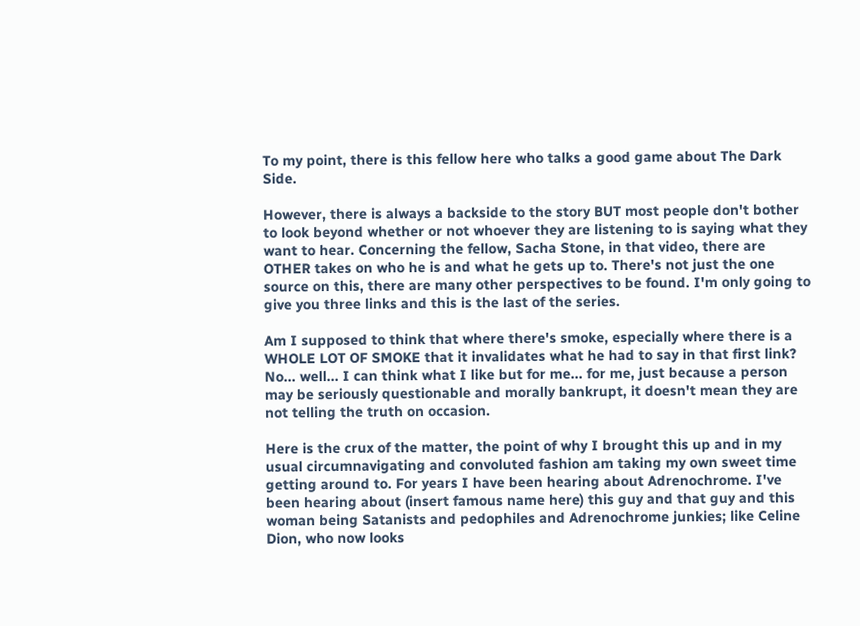To my point, there is this fellow here who talks a good game about The Dark Side.

However, there is always a backside to the story BUT most people don't bother to look beyond whether or not whoever they are listening to is saying what they want to hear. Concerning the fellow, Sacha Stone, in that video, there are OTHER takes on who he is and what he gets up to. There's not just the one source on this, there are many other perspectives to be found. I'm only going to give you three links and this is the last of the series.

Am I supposed to think that where there's smoke, especially where there is a WHOLE LOT OF SMOKE that it invalidates what he had to say in that first link? No... well... I can think what I like but for me... for me, just because a person may be seriously questionable and morally bankrupt, it doesn't mean they are not telling the truth on occasion.

Here is the crux of the matter, the point of why I brought this up and in my usual circumnavigating and convoluted fashion am taking my own sweet time getting around to. For years I have been hearing about Adrenochrome. I've been hearing about (insert famous name here) this guy and that guy and this woman being Satanists and pedophiles and Adrenochrome junkies; like Celine Dion, who now looks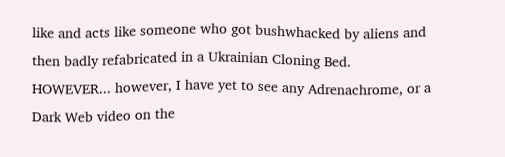like and acts like someone who got bushwhacked by aliens and then badly refabricated in a Ukrainian Cloning Bed. HOWEVER... however, I have yet to see any Adrenachrome, or a Dark Web video on the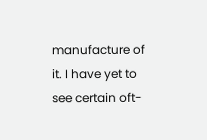manufacture of it. I have yet to see certain oft-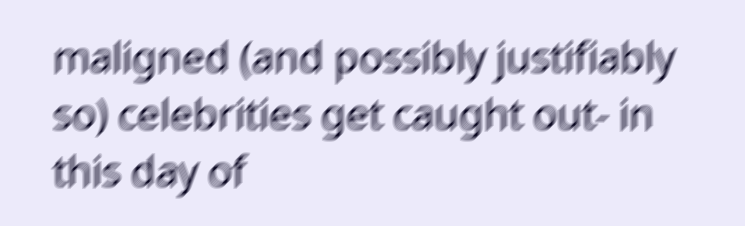maligned (and possibly justifiably so) celebrities get caught out- in this day of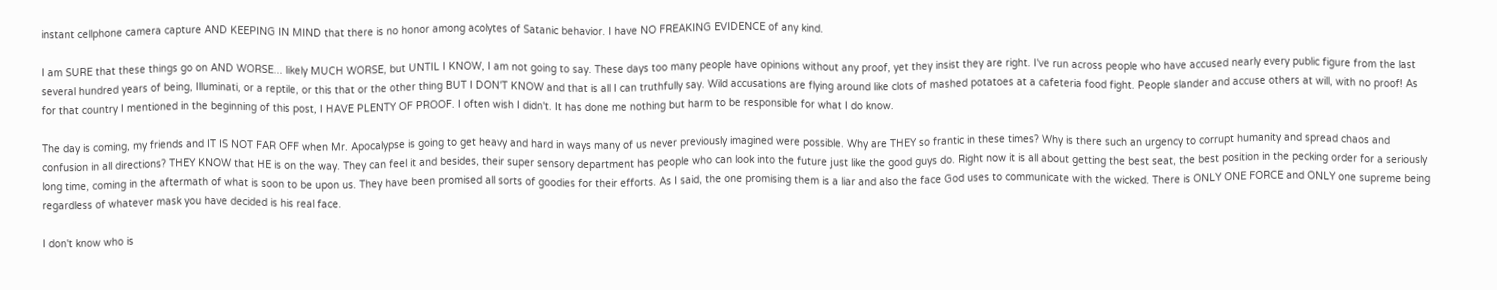instant cellphone camera capture AND KEEPING IN MIND that there is no honor among acolytes of Satanic behavior. I have NO FREAKING EVIDENCE of any kind.

I am SURE that these things go on AND WORSE... likely MUCH WORSE, but UNTIL I KNOW, I am not going to say. These days too many people have opinions without any proof, yet they insist they are right. I've run across people who have accused nearly every public figure from the last several hundred years of being, Illuminati, or a reptile, or this that or the other thing BUT I DON'T KNOW and that is all I can truthfully say. Wild accusations are flying around like clots of mashed potatoes at a cafeteria food fight. People slander and accuse others at will, with no proof! As for that country I mentioned in the beginning of this post, I HAVE PLENTY OF PROOF. I often wish I didn't. It has done me nothing but harm to be responsible for what I do know.

The day is coming, my friends and IT IS NOT FAR OFF when Mr. Apocalypse is going to get heavy and hard in ways many of us never previously imagined were possible. Why are THEY so frantic in these times? Why is there such an urgency to corrupt humanity and spread chaos and confusion in all directions? THEY KNOW that HE is on the way. They can feel it and besides, their super sensory department has people who can look into the future just like the good guys do. Right now it is all about getting the best seat, the best position in the pecking order for a seriously long time, coming in the aftermath of what is soon to be upon us. They have been promised all sorts of goodies for their efforts. As I said, the one promising them is a liar and also the face God uses to communicate with the wicked. There is ONLY ONE FORCE and ONLY one supreme being regardless of whatever mask you have decided is his real face.

I don't know who is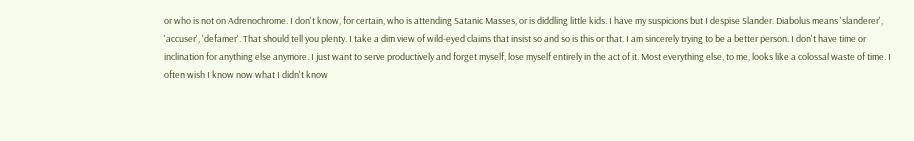or who is not on Adrenochrome. I don't know, for certain, who is attending Satanic Masses, or is diddling little kids. I have my suspicions but I despise Slander. Diabolus means 'slanderer', 'accuser', 'defamer'. That should tell you plenty. I take a dim view of wild-eyed claims that insist so and so is this or that. I am sincerely trying to be a better person. I don't have time or inclination for anything else anymore. I just want to serve productively and forget myself, lose myself entirely in the act of it. Most everything else, to me, looks like a colossal waste of time. I often wish I know now what I didn't know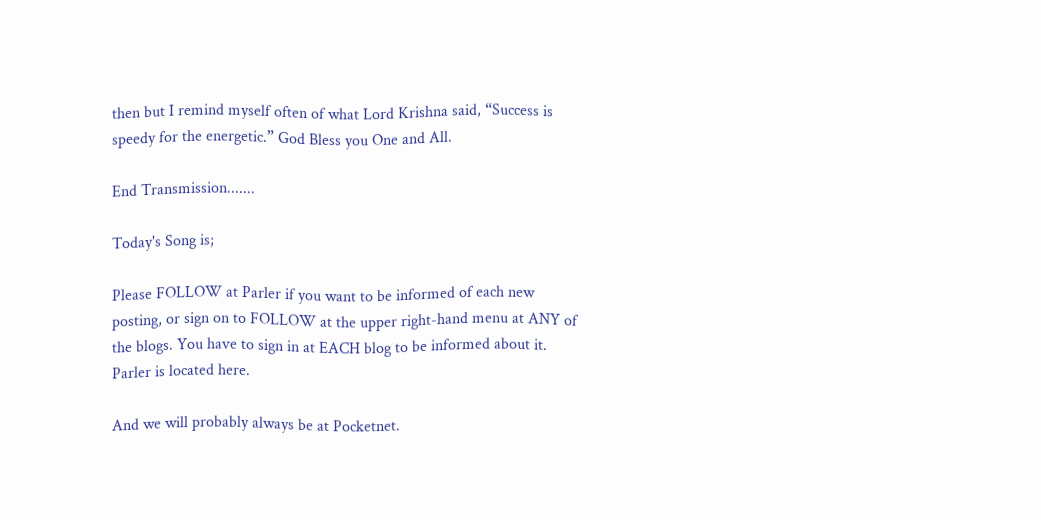then but I remind myself often of what Lord Krishna said, “Success is speedy for the energetic.” God Bless you One and All.

End Transmission.......

Today's Song is;

Please FOLLOW at Parler if you want to be informed of each new posting, or sign on to FOLLOW at the upper right-hand menu at ANY of the blogs. You have to sign in at EACH blog to be informed about it. Parler is located here.

And we will probably always be at Pocketnet.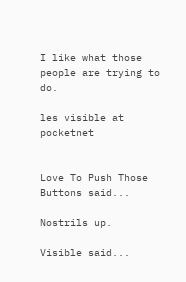I like what those people are trying to do.

les visible at pocketnet


Love To Push Those Buttons said...

Nostrils up.

Visible said...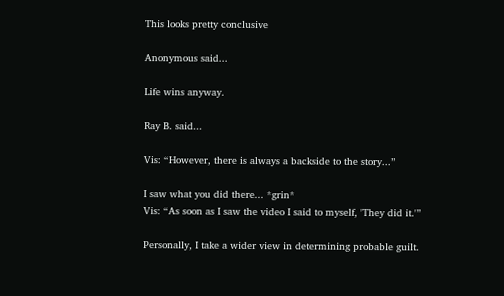This looks pretty conclusive

Anonymous said...

Life wins anyway.

Ray B. said...

Vis: “However, there is always a backside to the story...”

I saw what you did there... *grin*
Vis: “As soon as I saw the video I said to myself, 'They did it.'”

Personally, I take a wider view in determining probable guilt.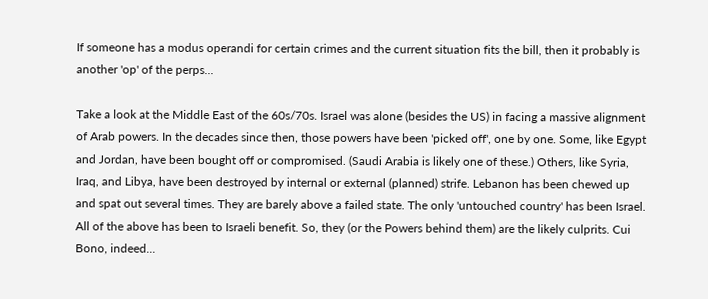If someone has a modus operandi for certain crimes and the current situation fits the bill, then it probably is another 'op' of the perps...

Take a look at the Middle East of the 60s/70s. Israel was alone (besides the US) in facing a massive alignment of Arab powers. In the decades since then, those powers have been 'picked off', one by one. Some, like Egypt and Jordan, have been bought off or compromised. (Saudi Arabia is likely one of these.) Others, like Syria, Iraq, and Libya, have been destroyed by internal or external (planned) strife. Lebanon has been chewed up and spat out several times. They are barely above a failed state. The only 'untouched country' has been Israel. All of the above has been to Israeli benefit. So, they (or the Powers behind them) are the likely culprits. Cui Bono, indeed...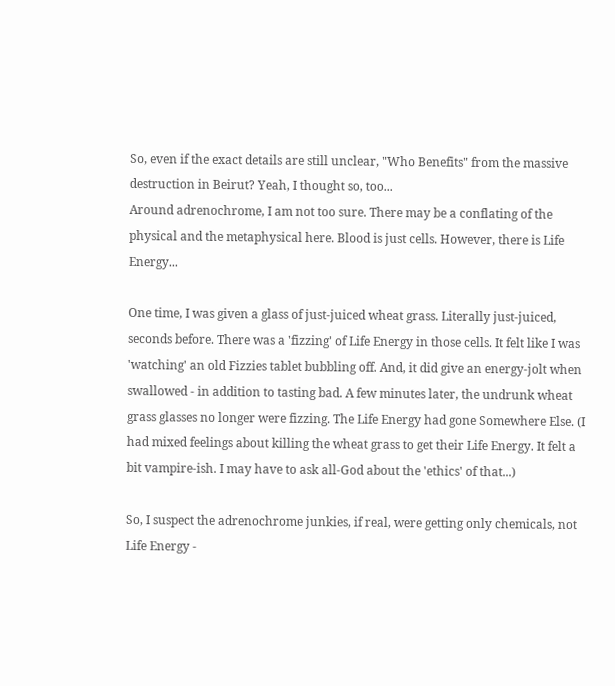So, even if the exact details are still unclear, "Who Benefits" from the massive destruction in Beirut? Yeah, I thought so, too...
Around adrenochrome, I am not too sure. There may be a conflating of the physical and the metaphysical here. Blood is just cells. However, there is Life Energy...

One time, I was given a glass of just-juiced wheat grass. Literally just-juiced, seconds before. There was a 'fizzing' of Life Energy in those cells. It felt like I was 'watching' an old Fizzies tablet bubbling off. And, it did give an energy-jolt when swallowed - in addition to tasting bad. A few minutes later, the undrunk wheat grass glasses no longer were fizzing. The Life Energy had gone Somewhere Else. (I had mixed feelings about killing the wheat grass to get their Life Energy. It felt a bit vampire-ish. I may have to ask all-God about the 'ethics' of that...)

So, I suspect the adrenochrome junkies, if real, were getting only chemicals, not Life Energy -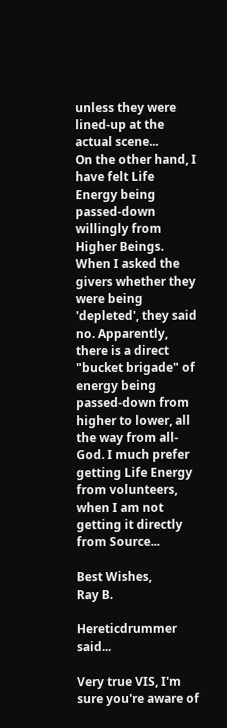unless they were lined-up at the actual scene...
On the other hand, I have felt Life Energy being passed-down willingly from Higher Beings. When I asked the givers whether they were being 'depleted', they said no. Apparently, there is a direct "bucket brigade" of energy being passed-down from higher to lower, all the way from all-God. I much prefer getting Life Energy from volunteers, when I am not getting it directly from Source...

Best Wishes,
Ray B.

Hereticdrummer said...

Very true VIS, I'm sure you're aware of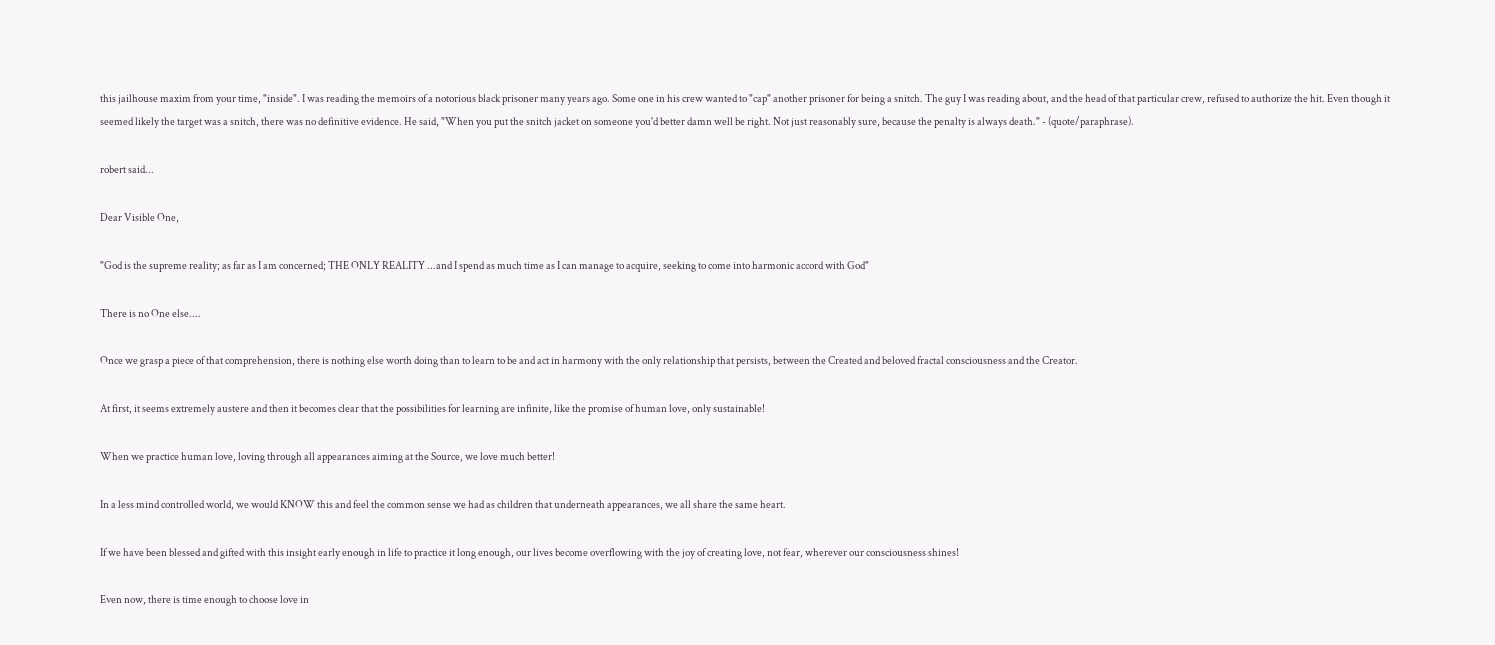this jailhouse maxim from your time, "inside". I was reading the memoirs of a notorious black prisoner many years ago. Some one in his crew wanted to "cap" another prisoner for being a snitch. The guy I was reading about, and the head of that particular crew, refused to authorize the hit. Even though it seemed likely the target was a snitch, there was no definitive evidence. He said, "When you put the snitch jacket on someone you'd better damn well be right. Not just reasonably sure, because the penalty is always death." - (quote/paraphrase).

robert said...

Dear Visible One,

"God is the supreme reality; as far as I am concerned; THE ONLY REALITY ...and I spend as much time as I can manage to acquire, seeking to come into harmonic accord with God"

There is no One else....

Once we grasp a piece of that comprehension, there is nothing else worth doing than to learn to be and act in harmony with the only relationship that persists, between the Created and beloved fractal consciousness and the Creator.

At first, it seems extremely austere and then it becomes clear that the possibilities for learning are infinite, like the promise of human love, only sustainable!

When we practice human love, loving through all appearances aiming at the Source, we love much better!

In a less mind controlled world, we would KNOW this and feel the common sense we had as children that underneath appearances, we all share the same heart.

If we have been blessed and gifted with this insight early enough in life to practice it long enough, our lives become overflowing with the joy of creating love, not fear, wherever our consciousness shines!

Even now, there is time enough to choose love in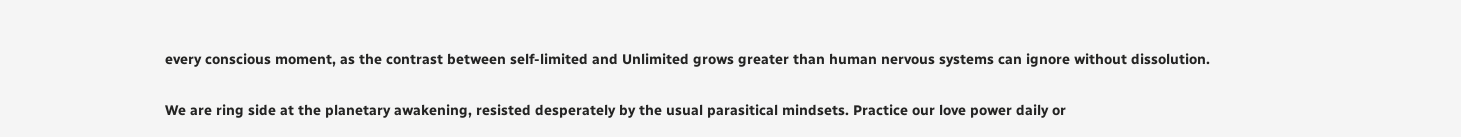every conscious moment, as the contrast between self-limited and Unlimited grows greater than human nervous systems can ignore without dissolution.

We are ring side at the planetary awakening, resisted desperately by the usual parasitical mindsets. Practice our love power daily or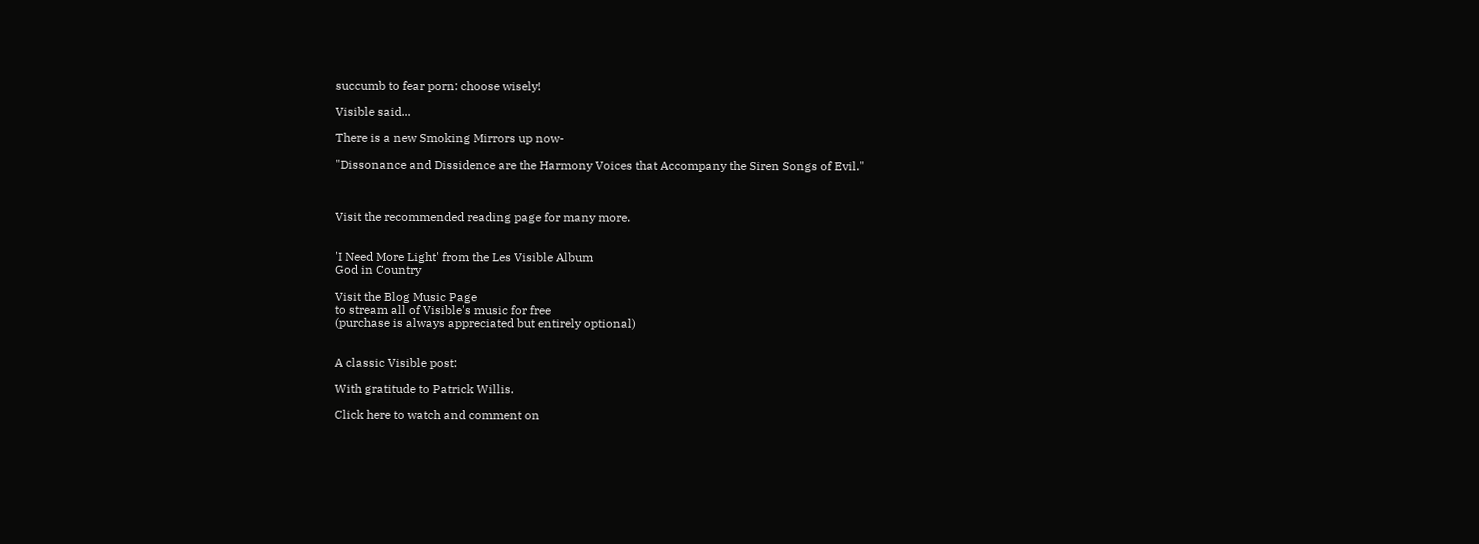succumb to fear porn: choose wisely!

Visible said...

There is a new Smoking Mirrors up now-

"Dissonance and Dissidence are the Harmony Voices that Accompany the Siren Songs of Evil."



Visit the recommended reading page for many more.


'I Need More Light' from the Les Visible Album
God in Country

Visit the Blog Music Page
to stream all of Visible's music for free
(purchase is always appreciated but entirely optional)


A classic Visible post:

With gratitude to Patrick Willis.

Click here to watch and comment on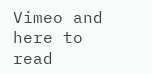Vimeo and here to read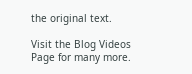the original text.

Visit the Blog Videos Page for many more.